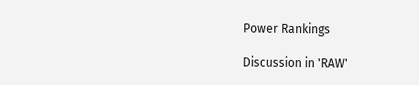Power Rankings

Discussion in 'RAW'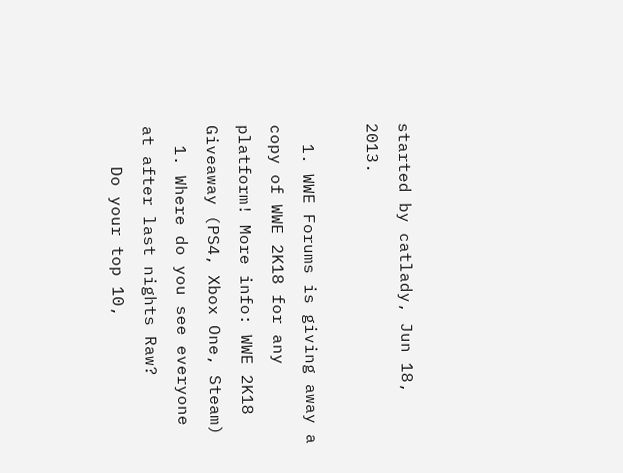started by catlady, Jun 18, 2013.

  1. WWE Forums is giving away a copy of WWE 2K18 for any platform! More info: WWE 2K18 Giveaway (PS4, Xbox One, Steam)
  1. Where do you see everyone at after last nights Raw?
    Do your top 10,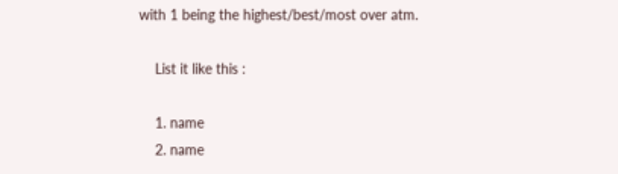with 1 being the highest/best/most over atm.

    List it like this :

    1. name
    2. name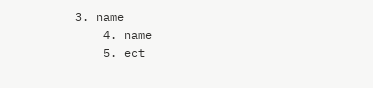3. name
    4. name
    5. ect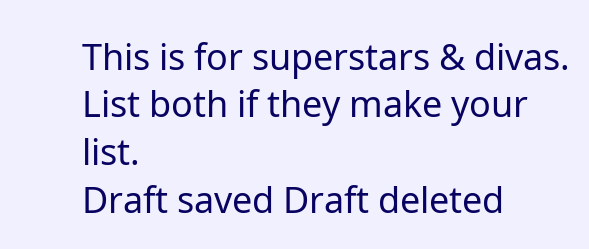This is for superstars & divas. List both if they make your list.
Draft saved Draft deleted